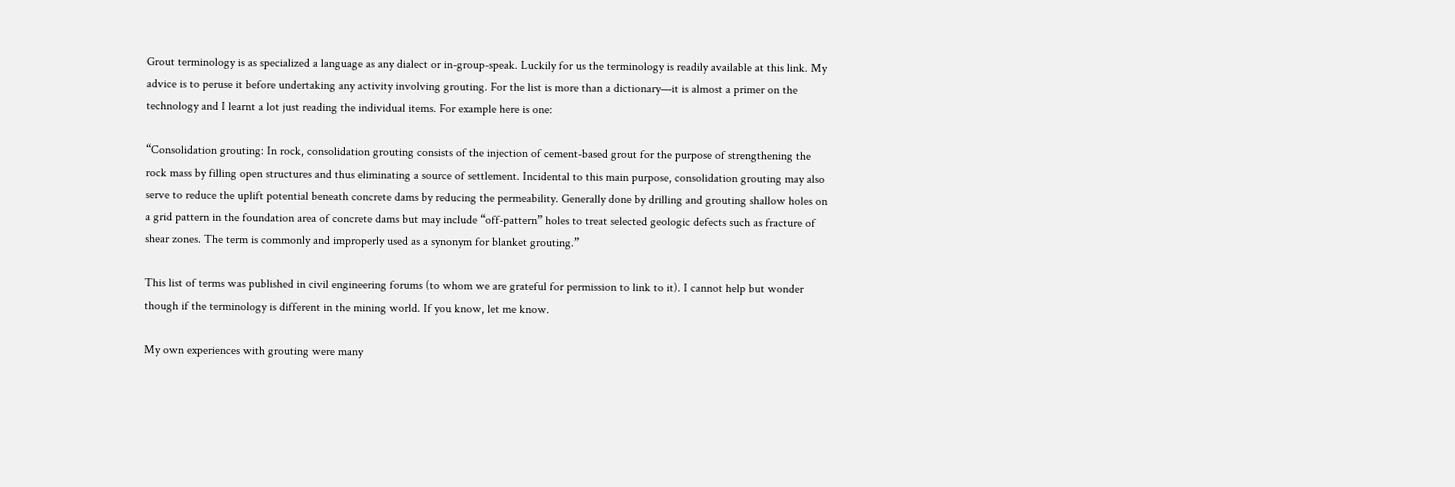Grout terminology is as specialized a language as any dialect or in-group-speak. Luckily for us the terminology is readily available at this link. My advice is to peruse it before undertaking any activity involving grouting. For the list is more than a dictionary—it is almost a primer on the technology and I learnt a lot just reading the individual items. For example here is one:

“Consolidation grouting: In rock, consolidation grouting consists of the injection of cement-based grout for the purpose of strengthening the rock mass by filling open structures and thus eliminating a source of settlement. Incidental to this main purpose, consolidation grouting may also serve to reduce the uplift potential beneath concrete dams by reducing the permeability. Generally done by drilling and grouting shallow holes on a grid pattern in the foundation area of concrete dams but may include “off-pattern” holes to treat selected geologic defects such as fracture of shear zones. The term is commonly and improperly used as a synonym for blanket grouting.”

This list of terms was published in civil engineering forums (to whom we are grateful for permission to link to it). I cannot help but wonder though if the terminology is different in the mining world. If you know, let me know.

My own experiences with grouting were many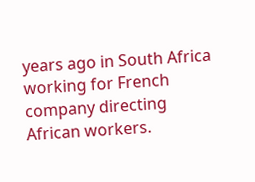years ago in South Africa working for French company directing African workers.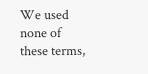We used none of these terms,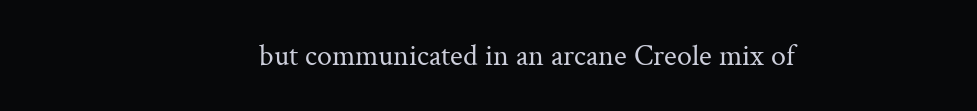but communicated in an arcane Creole mix of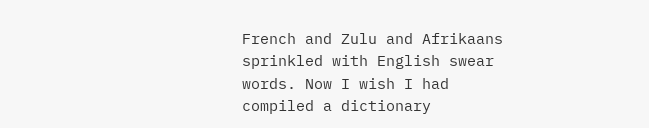French and Zulu and Afrikaans sprinkled with English swear words. Now I wish I had compiled a dictionary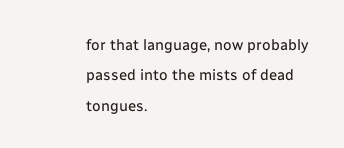for that language, now probably passed into the mists of dead tongues.